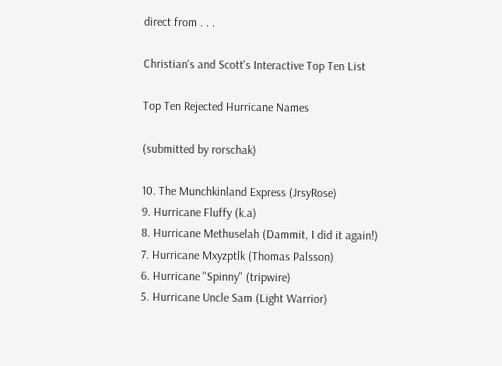direct from . . .

Christian's and Scott's Interactive Top Ten List

Top Ten Rejected Hurricane Names

(submitted by rorschak)

10. The Munchkinland Express (JrsyRose)
9. Hurricane Fluffy (k.a)
8. Hurricane Methuselah (Dammit, I did it again!)
7. Hurricane Mxyzptlk (Thomas Palsson)
6. Hurricane "Spinny" (tripwire)
5. Hurricane Uncle Sam (Light Warrior)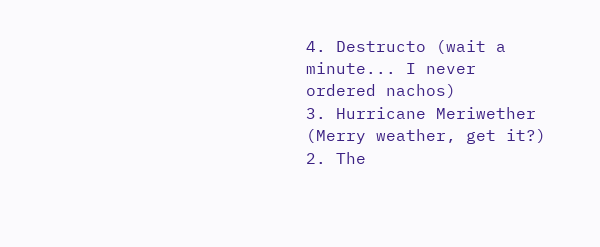4. Destructo (wait a minute... I never ordered nachos)
3. Hurricane Meriwether (Merry weather, get it?)
2. The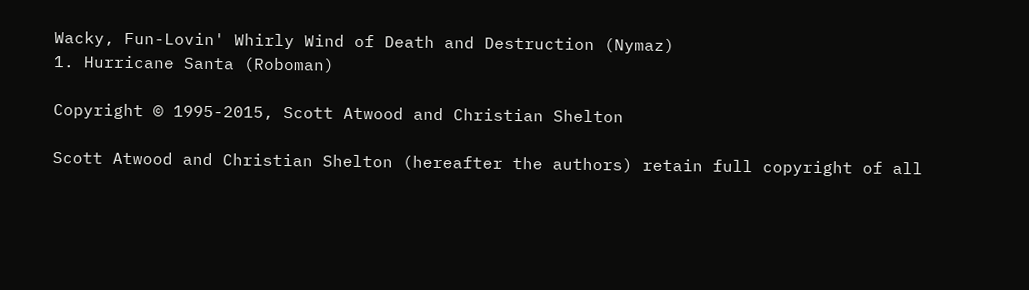Wacky, Fun-Lovin' Whirly Wind of Death and Destruction (Nymaz)
1. Hurricane Santa (Roboman)

Copyright © 1995-2015, Scott Atwood and Christian Shelton

Scott Atwood and Christian Shelton (hereafter the authors) retain full copyright of all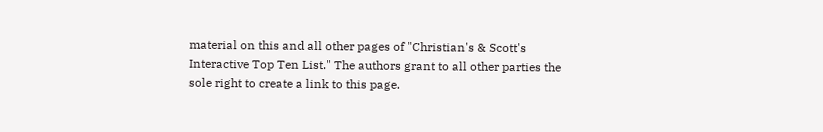material on this and all other pages of "Christian's & Scott's Interactive Top Ten List." The authors grant to all other parties the sole right to create a link to this page.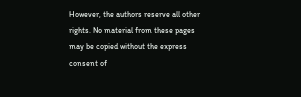However, the authors reserve all other rights. No material from these pages may be copied without the express consent of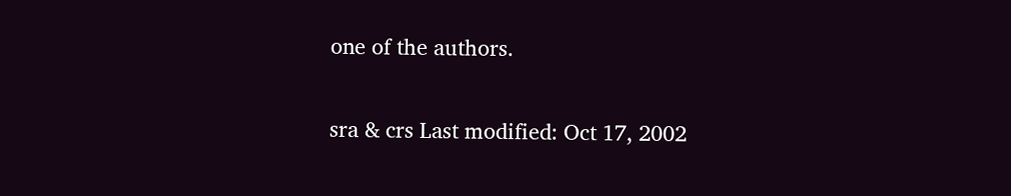one of the authors.

sra & crs Last modified: Oct 17, 2002